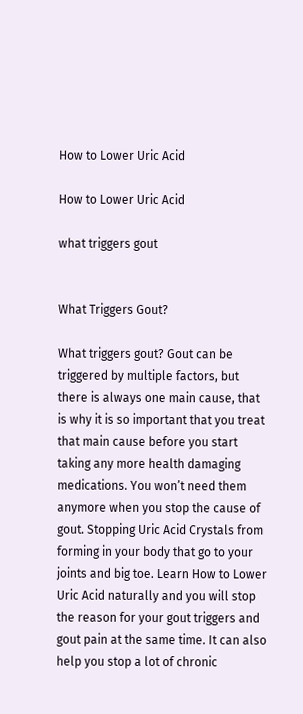How to Lower Uric Acid

How to Lower Uric Acid

what triggers gout


What Triggers Gout?

What triggers gout? Gout can be triggered by multiple factors, but there is always one main cause, that is why it is so important that you treat that main cause before you start taking any more health damaging medications. You won’t need them anymore when you stop the cause of gout. Stopping Uric Acid Crystals from forming in your body that go to your joints and big toe. Learn How to Lower Uric Acid naturally and you will stop the reason for your gout triggers and gout pain at the same time. It can also help you stop a lot of chronic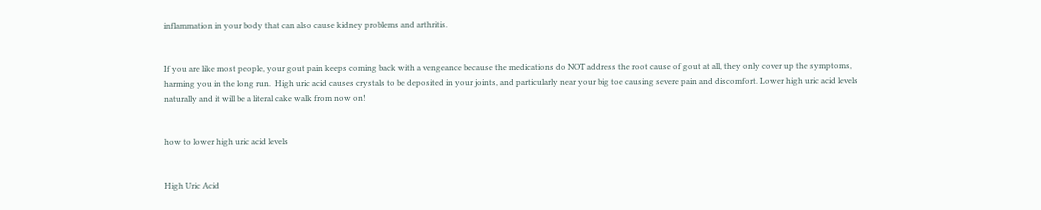inflammation in your body that can also cause kidney problems and arthritis.


If you are like most people, your gout pain keeps coming back with a vengeance because the medications do NOT address the root cause of gout at all, they only cover up the symptoms, harming you in the long run.  High uric acid causes crystals to be deposited in your joints, and particularly near your big toe causing severe pain and discomfort. Lower high uric acid levels naturally and it will be a literal cake walk from now on!


how to lower high uric acid levels


High Uric Acid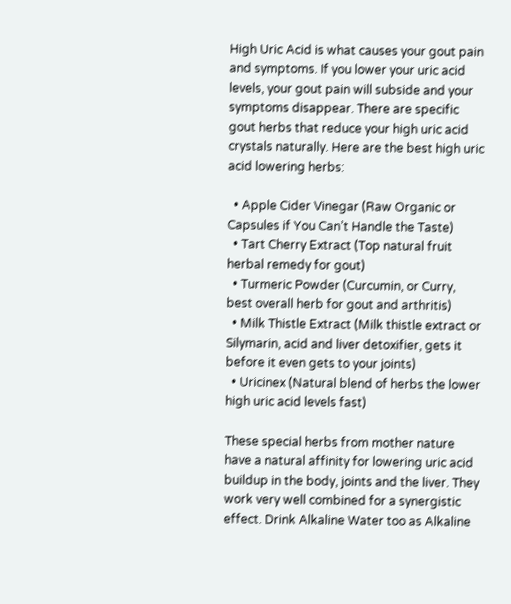High Uric Acid is what causes your gout pain and symptoms. If you lower your uric acid levels, your gout pain will subside and your symptoms disappear. There are specific gout herbs that reduce your high uric acid crystals naturally. Here are the best high uric acid lowering herbs:

  • Apple Cider Vinegar (Raw Organic or Capsules if You Can’t Handle the Taste)
  • Tart Cherry Extract (Top natural fruit herbal remedy for gout)
  • Turmeric Powder (Curcumin, or Curry, best overall herb for gout and arthritis)
  • Milk Thistle Extract (Milk thistle extract or Silymarin, acid and liver detoxifier, gets it before it even gets to your joints)
  • Uricinex (Natural blend of herbs the lower high uric acid levels fast)

These special herbs from mother nature have a natural affinity for lowering uric acid buildup in the body, joints and the liver. They work very well combined for a synergistic effect. Drink Alkaline Water too as Alkaline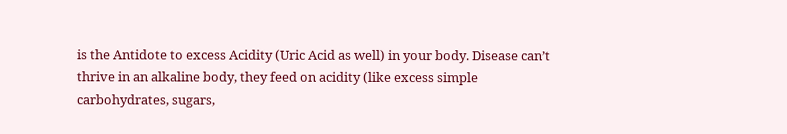is the Antidote to excess Acidity (Uric Acid as well) in your body. Disease can’t thrive in an alkaline body, they feed on acidity (like excess simple carbohydrates, sugars,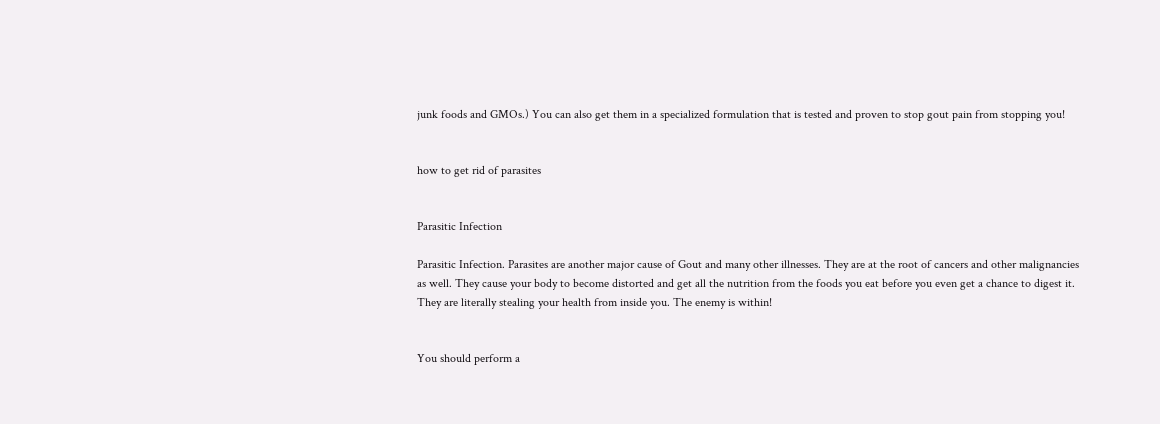junk foods and GMOs.) You can also get them in a specialized formulation that is tested and proven to stop gout pain from stopping you!


how to get rid of parasites


Parasitic Infection

Parasitic Infection. Parasites are another major cause of Gout and many other illnesses. They are at the root of cancers and other malignancies as well. They cause your body to become distorted and get all the nutrition from the foods you eat before you even get a chance to digest it. They are literally stealing your health from inside you. The enemy is within!


You should perform a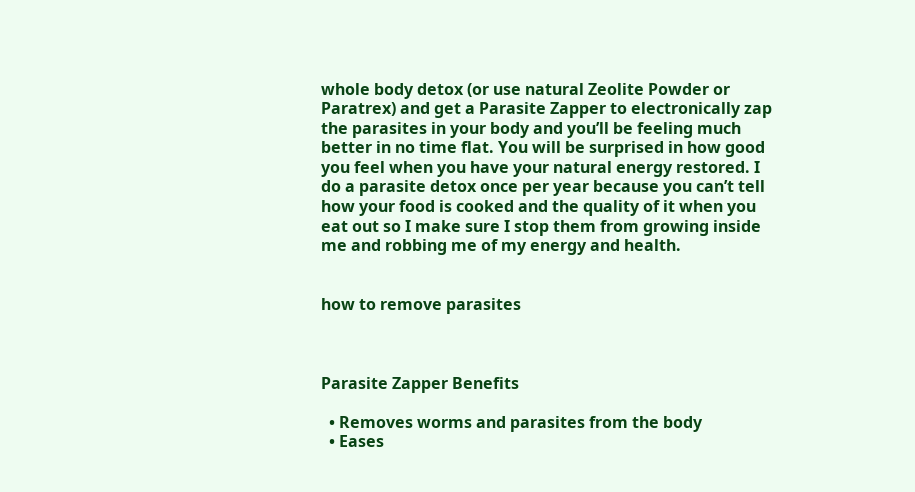whole body detox (or use natural Zeolite Powder or Paratrex) and get a Parasite Zapper to electronically zap the parasites in your body and you’ll be feeling much better in no time flat. You will be surprised in how good you feel when you have your natural energy restored. I do a parasite detox once per year because you can’t tell how your food is cooked and the quality of it when you eat out so I make sure I stop them from growing inside me and robbing me of my energy and health.


how to remove parasites



Parasite Zapper Benefits

  • Removes worms and parasites from the body
  • Eases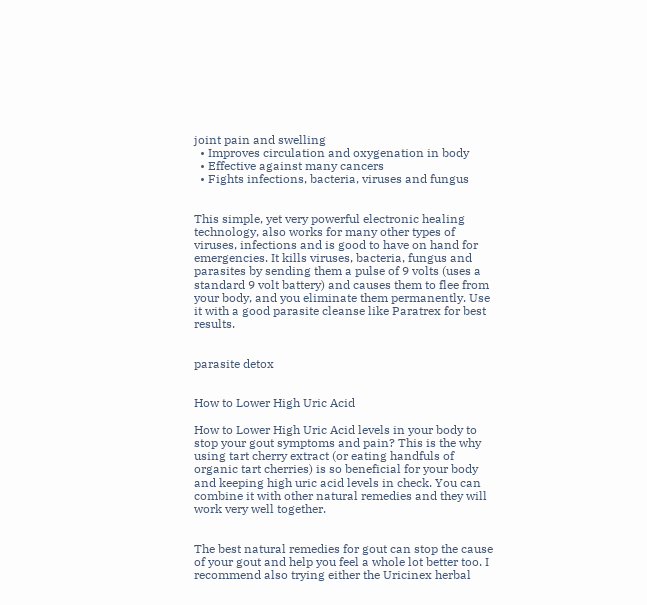joint pain and swelling
  • Improves circulation and oxygenation in body
  • Effective against many cancers
  • Fights infections, bacteria, viruses and fungus


This simple, yet very powerful electronic healing technology, also works for many other types of viruses, infections and is good to have on hand for emergencies. It kills viruses, bacteria, fungus and parasites by sending them a pulse of 9 volts (uses a standard 9 volt battery) and causes them to flee from your body, and you eliminate them permanently. Use it with a good parasite cleanse like Paratrex for best results.


parasite detox


How to Lower High Uric Acid

How to Lower High Uric Acid levels in your body to stop your gout symptoms and pain? This is the why using tart cherry extract (or eating handfuls of organic tart cherries) is so beneficial for your body and keeping high uric acid levels in check. You can combine it with other natural remedies and they will work very well together.


The best natural remedies for gout can stop the cause of your gout and help you feel a whole lot better too. I recommend also trying either the Uricinex herbal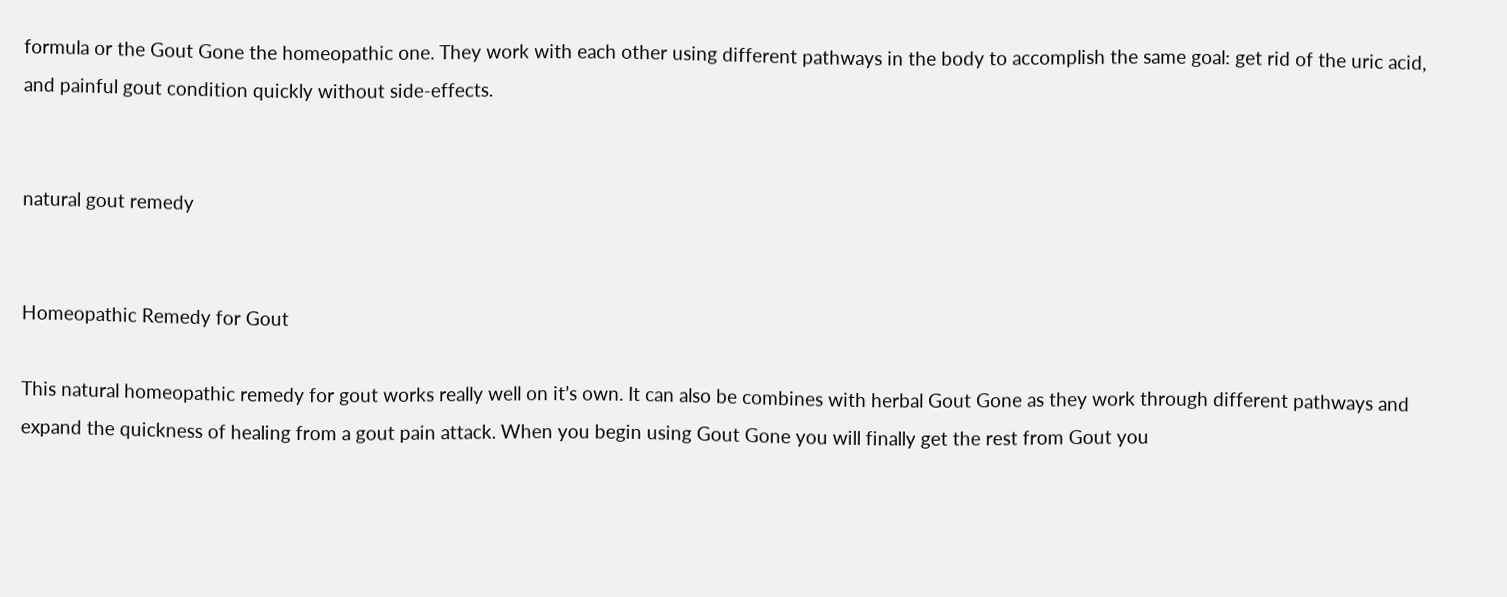formula or the Gout Gone the homeopathic one. They work with each other using different pathways in the body to accomplish the same goal: get rid of the uric acid, and painful gout condition quickly without side-effects.


natural gout remedy


Homeopathic Remedy for Gout

This natural homeopathic remedy for gout works really well on it’s own. It can also be combines with herbal Gout Gone as they work through different pathways and expand the quickness of healing from a gout pain attack. When you begin using Gout Gone you will finally get the rest from Gout you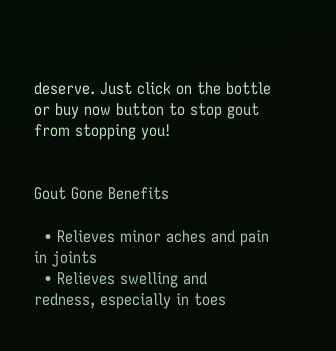deserve. Just click on the bottle or buy now button to stop gout from stopping you!


Gout Gone Benefits

  • Relieves minor aches and pain in joints
  • Relieves swelling and redness, especially in toes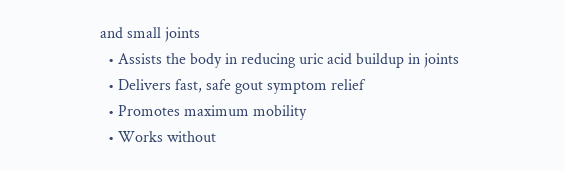and small joints
  • Assists the body in reducing uric acid buildup in joints
  • Delivers fast, safe gout symptom relief
  • Promotes maximum mobility
  • Works without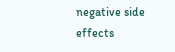negative side effects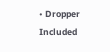• Dropper Included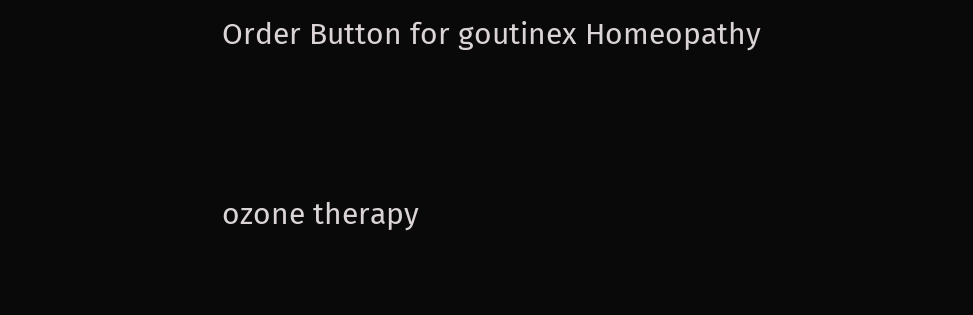Order Button for goutinex Homeopathy


ozone therapy